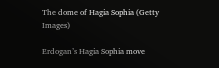The dome of Hagia Sophia (Getty Images)

Erdogan’s Hagia Sophia move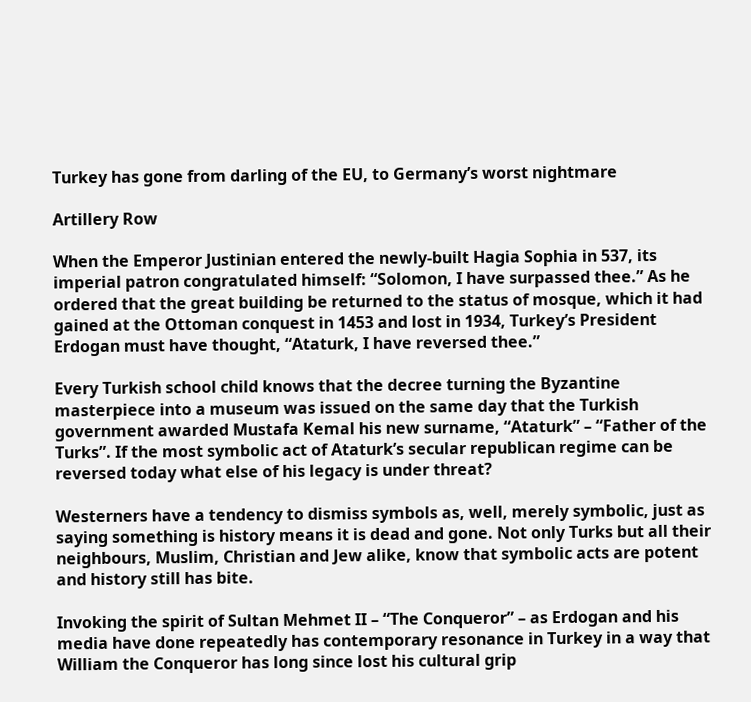Turkey has gone from darling of the EU, to Germany’s worst nightmare

Artillery Row

When the Emperor Justinian entered the newly-built Hagia Sophia in 537, its imperial patron congratulated himself: “Solomon, I have surpassed thee.” As he ordered that the great building be returned to the status of mosque, which it had gained at the Ottoman conquest in 1453 and lost in 1934, Turkey’s President Erdogan must have thought, “Ataturk, I have reversed thee.”

Every Turkish school child knows that the decree turning the Byzantine masterpiece into a museum was issued on the same day that the Turkish government awarded Mustafa Kemal his new surname, “Ataturk” – “Father of the Turks”. If the most symbolic act of Ataturk’s secular republican regime can be reversed today what else of his legacy is under threat?

Westerners have a tendency to dismiss symbols as, well, merely symbolic, just as saying something is history means it is dead and gone. Not only Turks but all their neighbours, Muslim, Christian and Jew alike, know that symbolic acts are potent and history still has bite.

Invoking the spirit of Sultan Mehmet II – “The Conqueror” – as Erdogan and his media have done repeatedly has contemporary resonance in Turkey in a way that William the Conqueror has long since lost his cultural grip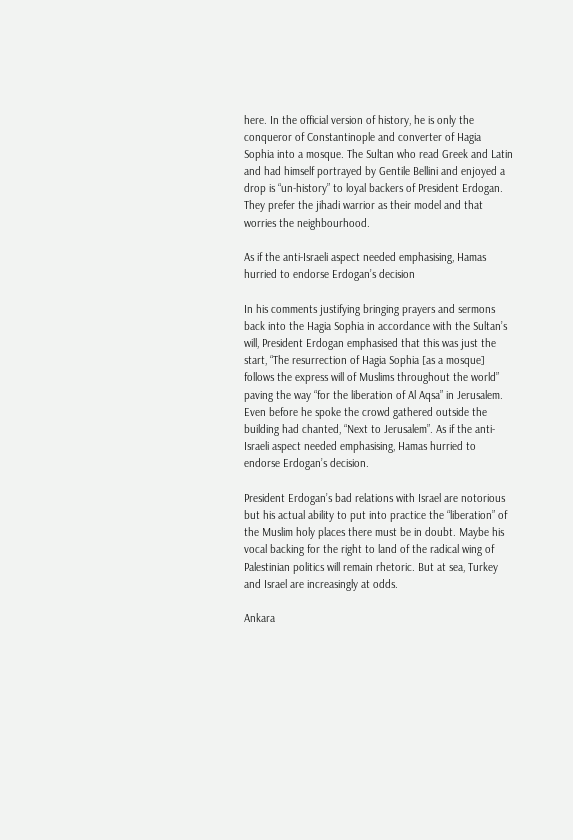here. In the official version of history, he is only the conqueror of Constantinople and converter of Hagia Sophia into a mosque. The Sultan who read Greek and Latin and had himself portrayed by Gentile Bellini and enjoyed a drop is “un-history” to loyal backers of President Erdogan. They prefer the jihadi warrior as their model and that worries the neighbourhood.

As if the anti-Israeli aspect needed emphasising, Hamas hurried to endorse Erdogan’s decision

In his comments justifying bringing prayers and sermons back into the Hagia Sophia in accordance with the Sultan’s will, President Erdogan emphasised that this was just the start, “The resurrection of Hagia Sophia [as a mosque] follows the express will of Muslims throughout the world” paving the way “for the liberation of Al Aqsa” in Jerusalem. Even before he spoke the crowd gathered outside the building had chanted, “Next to Jerusalem”. As if the anti-Israeli aspect needed emphasising, Hamas hurried to endorse Erdogan’s decision.

President Erdogan’s bad relations with Israel are notorious but his actual ability to put into practice the “liberation” of the Muslim holy places there must be in doubt. Maybe his vocal backing for the right to land of the radical wing of Palestinian politics will remain rhetoric. But at sea, Turkey and Israel are increasingly at odds.

Ankara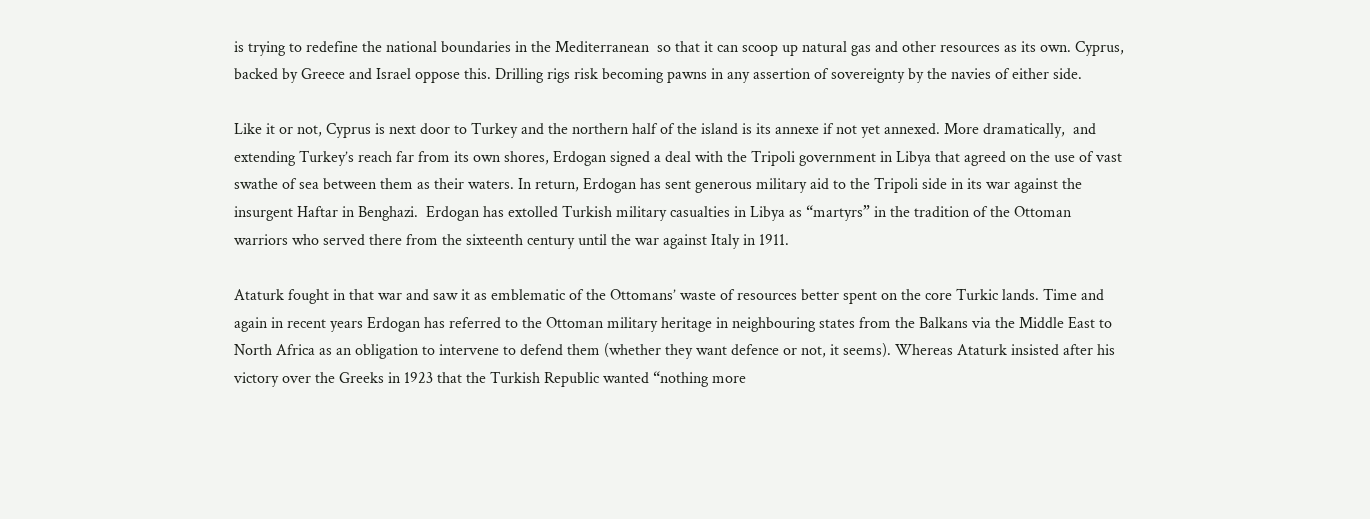is trying to redefine the national boundaries in the Mediterranean  so that it can scoop up natural gas and other resources as its own. Cyprus, backed by Greece and Israel oppose this. Drilling rigs risk becoming pawns in any assertion of sovereignty by the navies of either side.

Like it or not, Cyprus is next door to Turkey and the northern half of the island is its annexe if not yet annexed. More dramatically,  and extending Turkey’s reach far from its own shores, Erdogan signed a deal with the Tripoli government in Libya that agreed on the use of vast swathe of sea between them as their waters. In return, Erdogan has sent generous military aid to the Tripoli side in its war against the insurgent Haftar in Benghazi.  Erdogan has extolled Turkish military casualties in Libya as “martyrs” in the tradition of the Ottoman warriors who served there from the sixteenth century until the war against Italy in 1911.

Ataturk fought in that war and saw it as emblematic of the Ottomans’ waste of resources better spent on the core Turkic lands. Time and again in recent years Erdogan has referred to the Ottoman military heritage in neighbouring states from the Balkans via the Middle East to North Africa as an obligation to intervene to defend them (whether they want defence or not, it seems). Whereas Ataturk insisted after his victory over the Greeks in 1923 that the Turkish Republic wanted “nothing more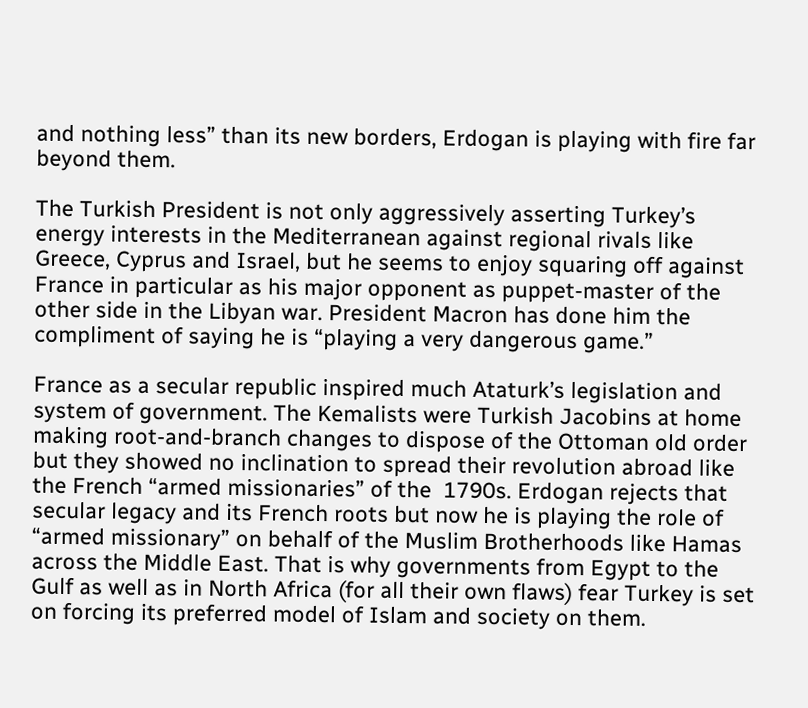and nothing less” than its new borders, Erdogan is playing with fire far beyond them.

The Turkish President is not only aggressively asserting Turkey’s energy interests in the Mediterranean against regional rivals like Greece, Cyprus and Israel, but he seems to enjoy squaring off against France in particular as his major opponent as puppet-master of the other side in the Libyan war. President Macron has done him the compliment of saying he is “playing a very dangerous game.”

France as a secular republic inspired much Ataturk’s legislation and system of government. The Kemalists were Turkish Jacobins at home making root-and-branch changes to dispose of the Ottoman old order but they showed no inclination to spread their revolution abroad like the French “armed missionaries” of the  1790s. Erdogan rejects that secular legacy and its French roots but now he is playing the role of “armed missionary” on behalf of the Muslim Brotherhoods like Hamas across the Middle East. That is why governments from Egypt to the Gulf as well as in North Africa (for all their own flaws) fear Turkey is set on forcing its preferred model of Islam and society on them.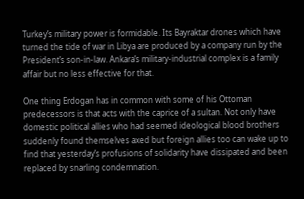Turkey’s military power is formidable. Its Bayraktar drones which have turned the tide of war in Libya are produced by a company run by the President’s son-in-law. Ankara’s military-industrial complex is a family affair but no less effective for that.

One thing Erdogan has in common with some of his Ottoman predecessors is that acts with the caprice of a sultan. Not only have domestic political allies who had seemed ideological blood brothers suddenly found themselves axed but foreign allies too can wake up to find that yesterday’s profusions of solidarity have dissipated and been replaced by snarling condemnation.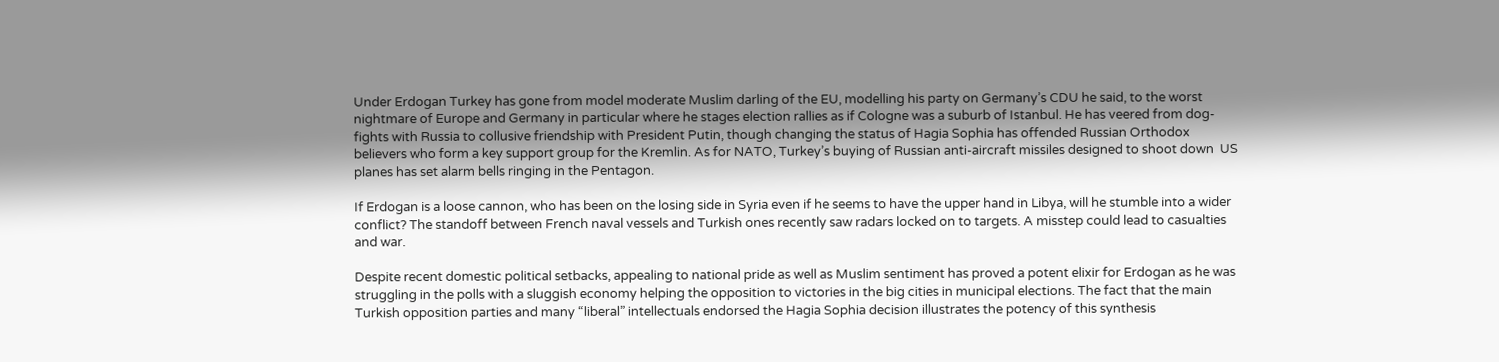Under Erdogan Turkey has gone from model moderate Muslim darling of the EU, modelling his party on Germany’s CDU he said, to the worst nightmare of Europe and Germany in particular where he stages election rallies as if Cologne was a suburb of Istanbul. He has veered from dog-fights with Russia to collusive friendship with President Putin, though changing the status of Hagia Sophia has offended Russian Orthodox believers who form a key support group for the Kremlin. As for NATO, Turkey’s buying of Russian anti-aircraft missiles designed to shoot down  US planes has set alarm bells ringing in the Pentagon.

If Erdogan is a loose cannon, who has been on the losing side in Syria even if he seems to have the upper hand in Libya, will he stumble into a wider conflict? The standoff between French naval vessels and Turkish ones recently saw radars locked on to targets. A misstep could lead to casualties and war.

Despite recent domestic political setbacks, appealing to national pride as well as Muslim sentiment has proved a potent elixir for Erdogan as he was struggling in the polls with a sluggish economy helping the opposition to victories in the big cities in municipal elections. The fact that the main Turkish opposition parties and many “liberal” intellectuals endorsed the Hagia Sophia decision illustrates the potency of this synthesis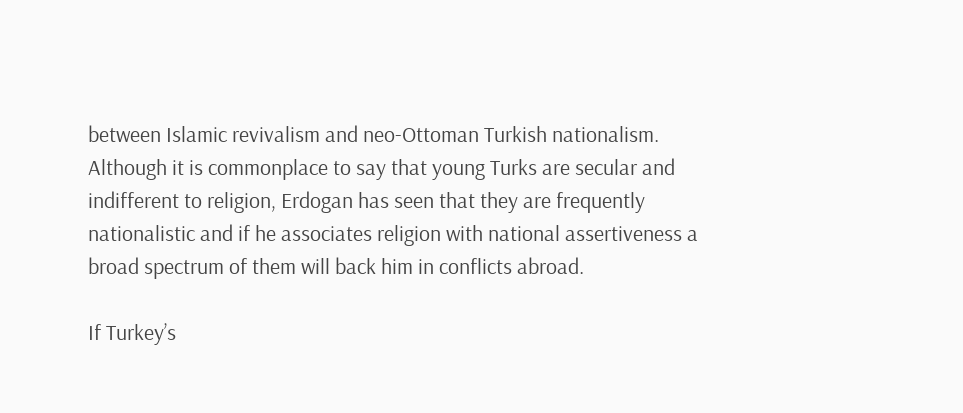between Islamic revivalism and neo-Ottoman Turkish nationalism. Although it is commonplace to say that young Turks are secular and indifferent to religion, Erdogan has seen that they are frequently nationalistic and if he associates religion with national assertiveness a broad spectrum of them will back him in conflicts abroad.

If Turkey’s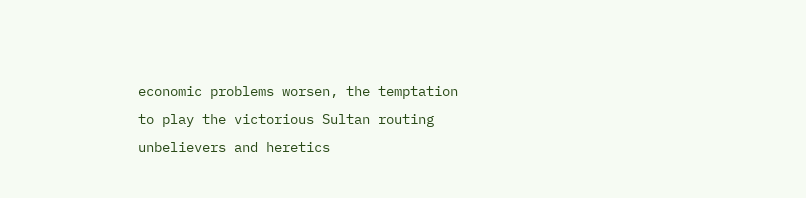economic problems worsen, the temptation  to play the victorious Sultan routing unbelievers and heretics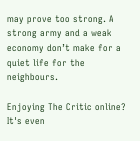may prove too strong. A strong army and a weak economy don’t make for a quiet life for the neighbours.

Enjoying The Critic online? It's even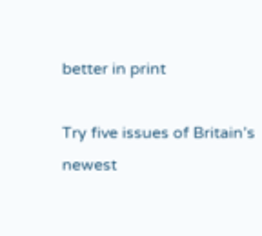better in print

Try five issues of Britain’s newest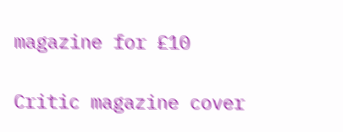magazine for £10

Critic magazine cover